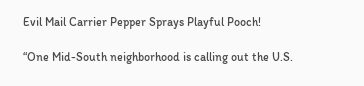Evil Mail Carrier Pepper Sprays Playful Pooch!

“One Mid-South neighborhood is calling out the U.S.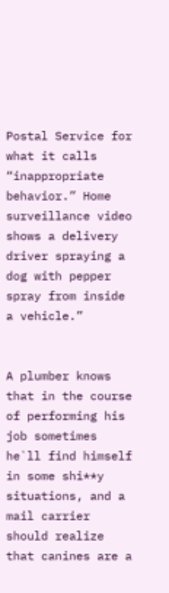Postal Service for what it calls “inappropriate behavior.” Home surveillance video shows a delivery driver spraying a dog with pepper spray from inside a vehicle.”


A plumber knows that in the course of performing his job sometimes he`ll find himself in some shi**y situations, and a mail carrier should realize that canines are a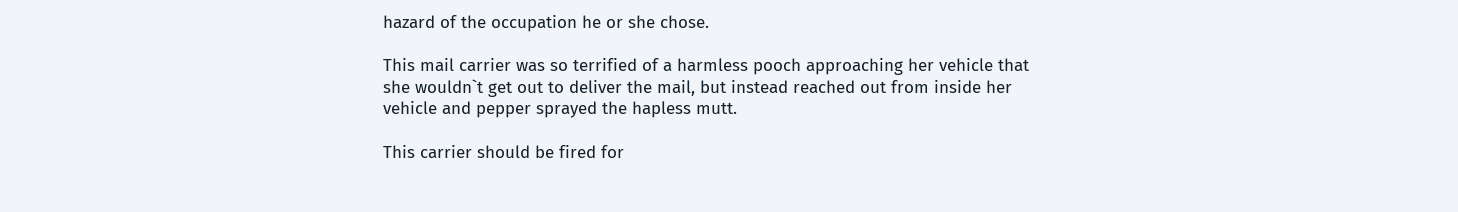hazard of the occupation he or she chose.

This mail carrier was so terrified of a harmless pooch approaching her vehicle that she wouldn`t get out to deliver the mail, but instead reached out from inside her vehicle and pepper sprayed the hapless mutt.

This carrier should be fired for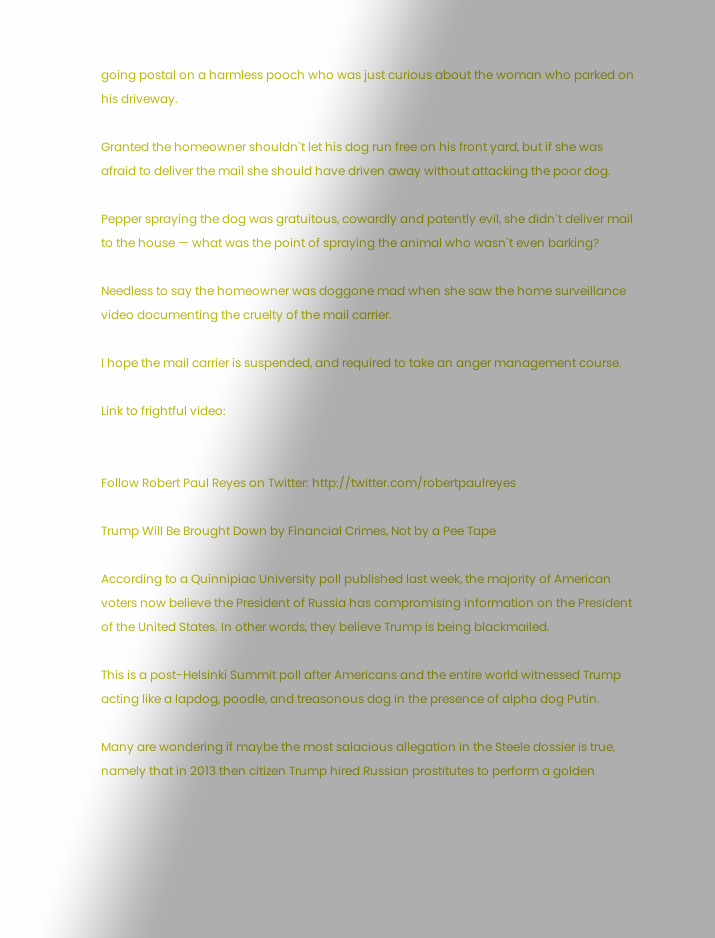going postal on a harmless pooch who was just curious about the woman who parked on his driveway.

Granted the homeowner shouldn`t let his dog run free on his front yard, but if she was afraid to deliver the mail she should have driven away without attacking the poor dog.

Pepper spraying the dog was gratuitous, cowardly and patently evil, she didn`t deliver mail to the house — what was the point of spraying the animal who wasn`t even barking?

Needless to say the homeowner was doggone mad when she saw the home surveillance video documenting the cruelty of the mail carrier.

I hope the mail carrier is suspended, and required to take an anger management course.

Link to frightful video:


Follow Robert Paul Reyes on Twitter: http://twitter.com/robertpaulreyes

Trump Will Be Brought Down by Financial Crimes, Not by a Pee Tape

According to a Quinnipiac University poll published last week, the majority of American voters now believe the President of Russia has compromising information on the President of the United States. In other words, they believe Trump is being blackmailed.

This is a post-Helsinki Summit poll after Americans and the entire world witnessed Trump acting like a lapdog, poodle, and treasonous dog in the presence of alpha dog Putin.

Many are wondering if maybe the most salacious allegation in the Steele dossier is true, namely that in 2013 then citizen Trump hired Russian prostitutes to perform a golden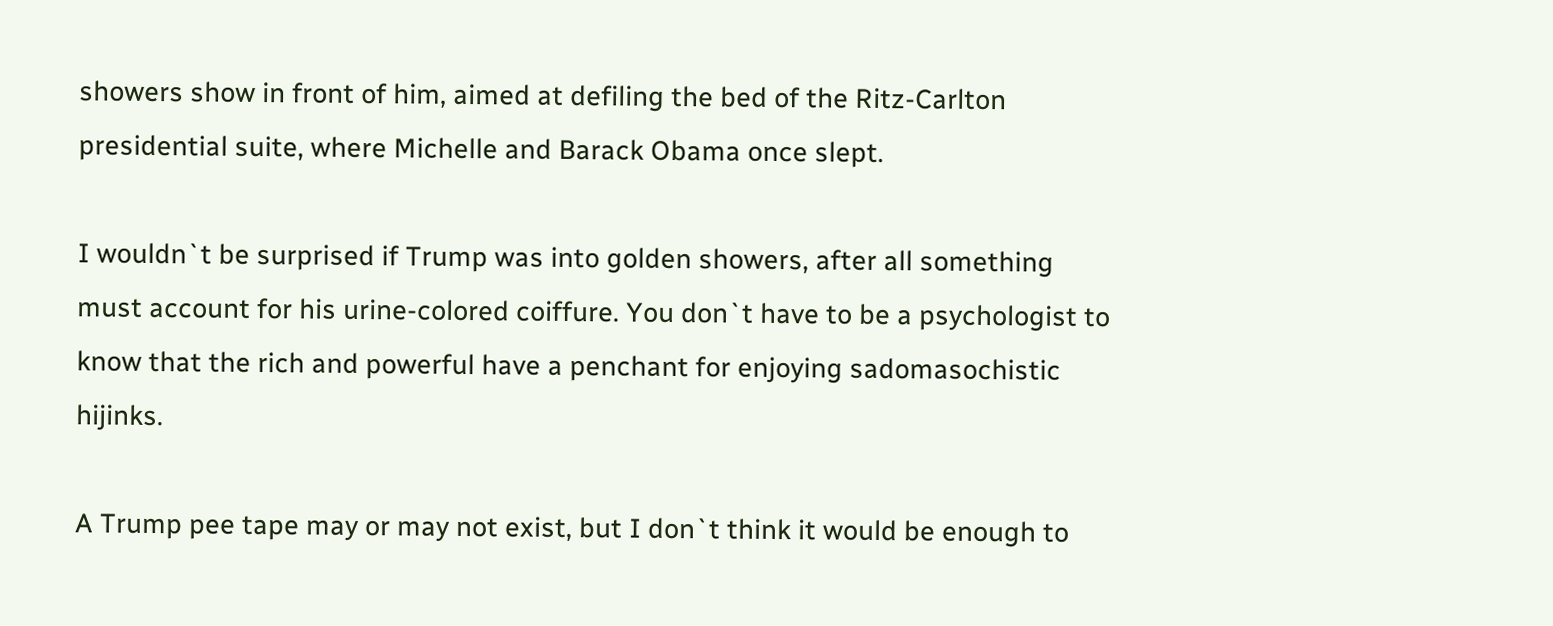showers show in front of him, aimed at defiling the bed of the Ritz-Carlton presidential suite, where Michelle and Barack Obama once slept.

I wouldn`t be surprised if Trump was into golden showers, after all something must account for his urine-colored coiffure. You don`t have to be a psychologist to know that the rich and powerful have a penchant for enjoying sadomasochistic hijinks.

A Trump pee tape may or may not exist, but I don`t think it would be enough to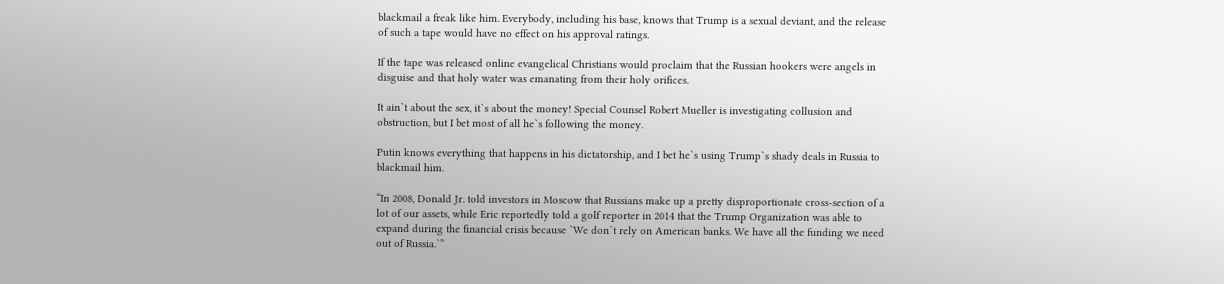blackmail a freak like him. Everybody, including his base, knows that Trump is a sexual deviant, and the release of such a tape would have no effect on his approval ratings.

If the tape was released online evangelical Christians would proclaim that the Russian hookers were angels in disguise and that holy water was emanating from their holy orifices.

It ain`t about the sex, it`s about the money! Special Counsel Robert Mueller is investigating collusion and obstruction, but I bet most of all he`s following the money.

Putin knows everything that happens in his dictatorship, and I bet he`s using Trump`s shady deals in Russia to blackmail him.

“In 2008, Donald Jr. told investors in Moscow that Russians make up a pretty disproportionate cross-section of a lot of our assets, while Eric reportedly told a golf reporter in 2014 that the Trump Organization was able to expand during the financial crisis because `We don`t rely on American banks. We have all the funding we need out of Russia.`”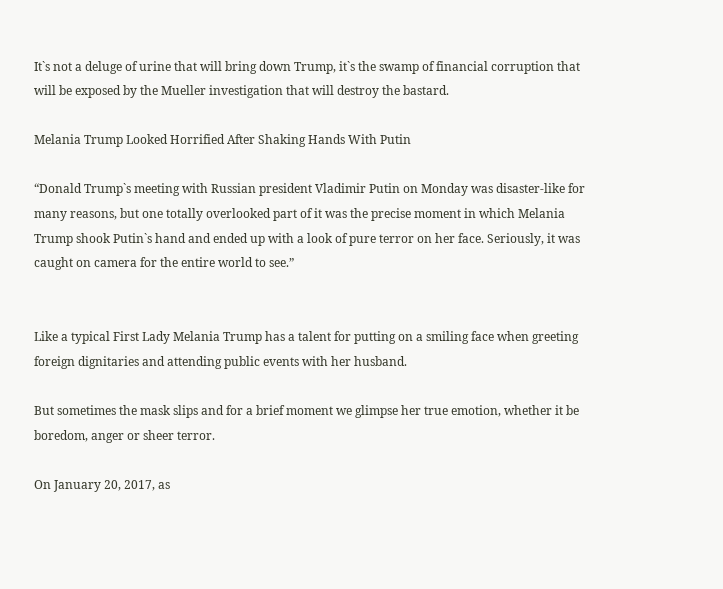It`s not a deluge of urine that will bring down Trump, it`s the swamp of financial corruption that will be exposed by the Mueller investigation that will destroy the bastard.

Melania Trump Looked Horrified After Shaking Hands With Putin

“Donald Trump`s meeting with Russian president Vladimir Putin on Monday was disaster-like for many reasons, but one totally overlooked part of it was the precise moment in which Melania Trump shook Putin`s hand and ended up with a look of pure terror on her face. Seriously, it was caught on camera for the entire world to see.”


Like a typical First Lady Melania Trump has a talent for putting on a smiling face when greeting foreign dignitaries and attending public events with her husband.

But sometimes the mask slips and for a brief moment we glimpse her true emotion, whether it be boredom, anger or sheer terror.

On January 20, 2017, as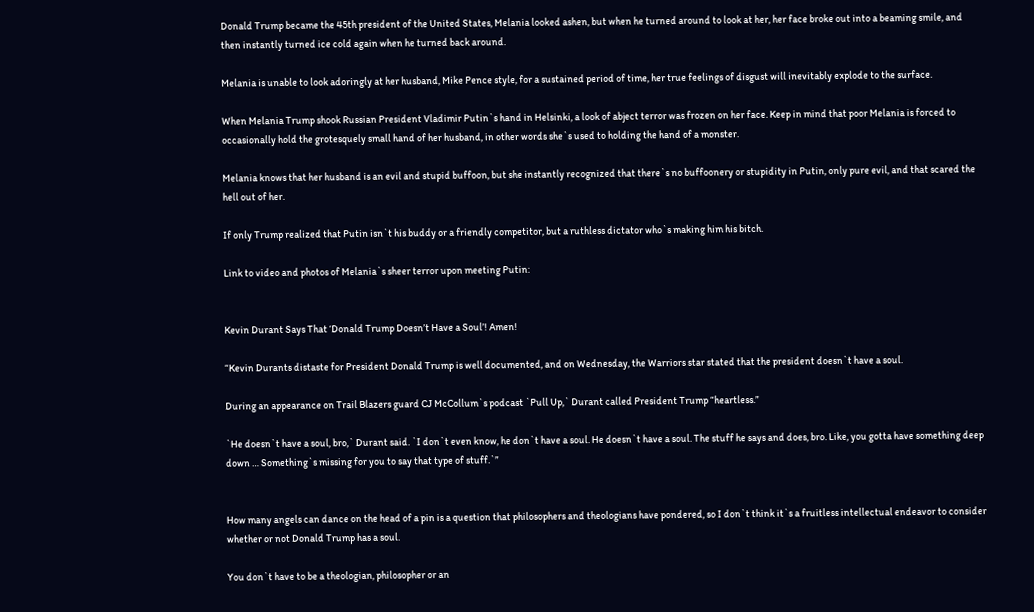Donald Trump became the 45th president of the United States, Melania looked ashen, but when he turned around to look at her, her face broke out into a beaming smile, and then instantly turned ice cold again when he turned back around.

Melania is unable to look adoringly at her husband, Mike Pence style, for a sustained period of time, her true feelings of disgust will inevitably explode to the surface.

When Melania Trump shook Russian President Vladimir Putin`s hand in Helsinki, a look of abject terror was frozen on her face. Keep in mind that poor Melania is forced to occasionally hold the grotesquely small hand of her husband, in other words she`s used to holding the hand of a monster.

Melania knows that her husband is an evil and stupid buffoon, but she instantly recognized that there`s no buffoonery or stupidity in Putin, only pure evil, and that scared the hell out of her.

If only Trump realized that Putin isn`t his buddy or a friendly competitor, but a ruthless dictator who`s making him his bitch.

Link to video and photos of Melania`s sheer terror upon meeting Putin:


Kevin Durant Says That ‘Donald Trump Doesn’t Have a Soul’! Amen!

“Kevin Durants distaste for President Donald Trump is well documented, and on Wednesday, the Warriors star stated that the president doesn`t have a soul.

During an appearance on Trail Blazers guard CJ McCollum`s podcast `Pull Up,` Durant called President Trump “heartless.”

`He doesn`t have a soul, bro,` Durant said. `I don`t even know, he don`t have a soul. He doesn`t have a soul. The stuff he says and does, bro. Like, you gotta have something deep down … Something`s missing for you to say that type of stuff.`”


How many angels can dance on the head of a pin is a question that philosophers and theologians have pondered, so I don`t think it`s a fruitless intellectual endeavor to consider whether or not Donald Trump has a soul.

You don`t have to be a theologian, philosopher or an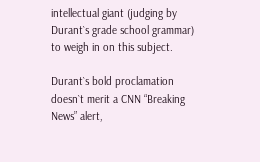intellectual giant (judging by Durant`s grade school grammar) to weigh in on this subject.

Durant`s bold proclamation doesn`t merit a CNN “Breaking News” alert,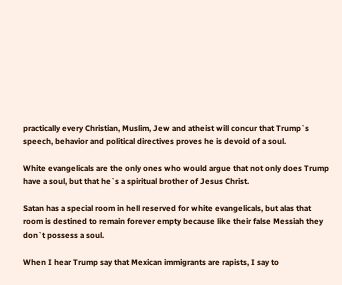practically every Christian, Muslim, Jew and atheist will concur that Trump`s speech, behavior and political directives proves he is devoid of a soul.

White evangelicals are the only ones who would argue that not only does Trump have a soul, but that he`s a spiritual brother of Jesus Christ.

Satan has a special room in hell reserved for white evangelicals, but alas that room is destined to remain forever empty because like their false Messiah they don`t possess a soul.

When I hear Trump say that Mexican immigrants are rapists, I say to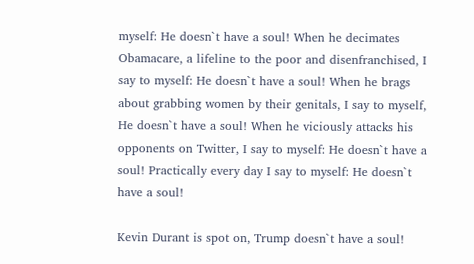myself: He doesn`t have a soul! When he decimates Obamacare, a lifeline to the poor and disenfranchised, I say to myself: He doesn`t have a soul! When he brags about grabbing women by their genitals, I say to myself, He doesn`t have a soul! When he viciously attacks his opponents on Twitter, I say to myself: He doesn`t have a soul! Practically every day I say to myself: He doesn`t have a soul!

Kevin Durant is spot on, Trump doesn`t have a soul!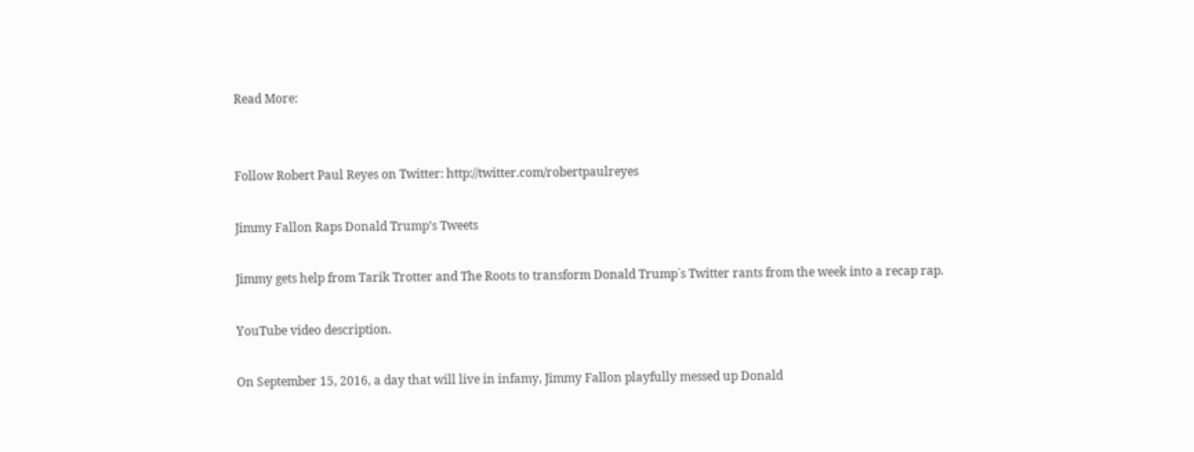Read More:


Follow Robert Paul Reyes on Twitter: http://twitter.com/robertpaulreyes

Jimmy Fallon Raps Donald Trump’s Tweets

Jimmy gets help from Tarik Trotter and The Roots to transform Donald Trump`s Twitter rants from the week into a recap rap.

YouTube video description.

On September 15, 2016, a day that will live in infamy, Jimmy Fallon playfully messed up Donald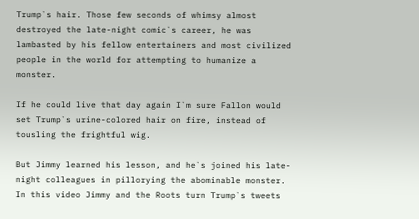Trump`s hair. Those few seconds of whimsy almost destroyed the late-night comic`s career, he was lambasted by his fellow entertainers and most civilized people in the world for attempting to humanize a monster.

If he could live that day again I`m sure Fallon would set Trump`s urine-colored hair on fire, instead of tousling the frightful wig.

But Jimmy learned his lesson, and he`s joined his late-night colleagues in pillorying the abominable monster. In this video Jimmy and the Roots turn Trump`s tweets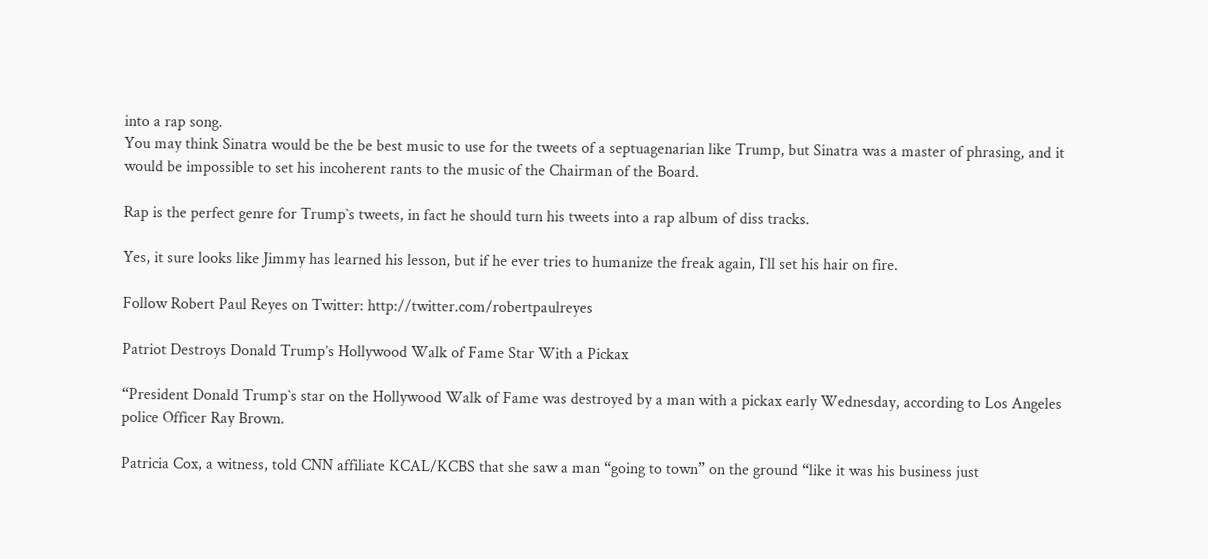into a rap song.
You may think Sinatra would be the be best music to use for the tweets of a septuagenarian like Trump, but Sinatra was a master of phrasing, and it would be impossible to set his incoherent rants to the music of the Chairman of the Board.

Rap is the perfect genre for Trump`s tweets, in fact he should turn his tweets into a rap album of diss tracks.

Yes, it sure looks like Jimmy has learned his lesson, but if he ever tries to humanize the freak again, I`ll set his hair on fire.

Follow Robert Paul Reyes on Twitter: http://twitter.com/robertpaulreyes

Patriot Destroys Donald Trump’s Hollywood Walk of Fame Star With a Pickax

“President Donald Trump`s star on the Hollywood Walk of Fame was destroyed by a man with a pickax early Wednesday, according to Los Angeles police Officer Ray Brown.

Patricia Cox, a witness, told CNN affiliate KCAL/KCBS that she saw a man “going to town” on the ground “like it was his business just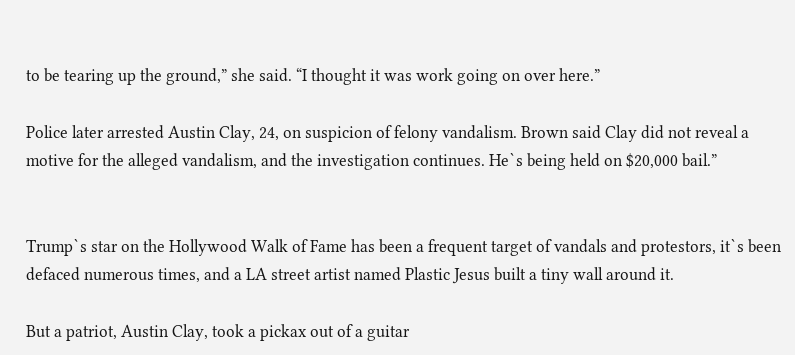to be tearing up the ground,” she said. “I thought it was work going on over here.”

Police later arrested Austin Clay, 24, on suspicion of felony vandalism. Brown said Clay did not reveal a motive for the alleged vandalism, and the investigation continues. He`s being held on $20,000 bail.”


Trump`s star on the Hollywood Walk of Fame has been a frequent target of vandals and protestors, it`s been defaced numerous times, and a LA street artist named Plastic Jesus built a tiny wall around it.

But a patriot, Austin Clay, took a pickax out of a guitar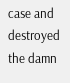case and destroyed the damn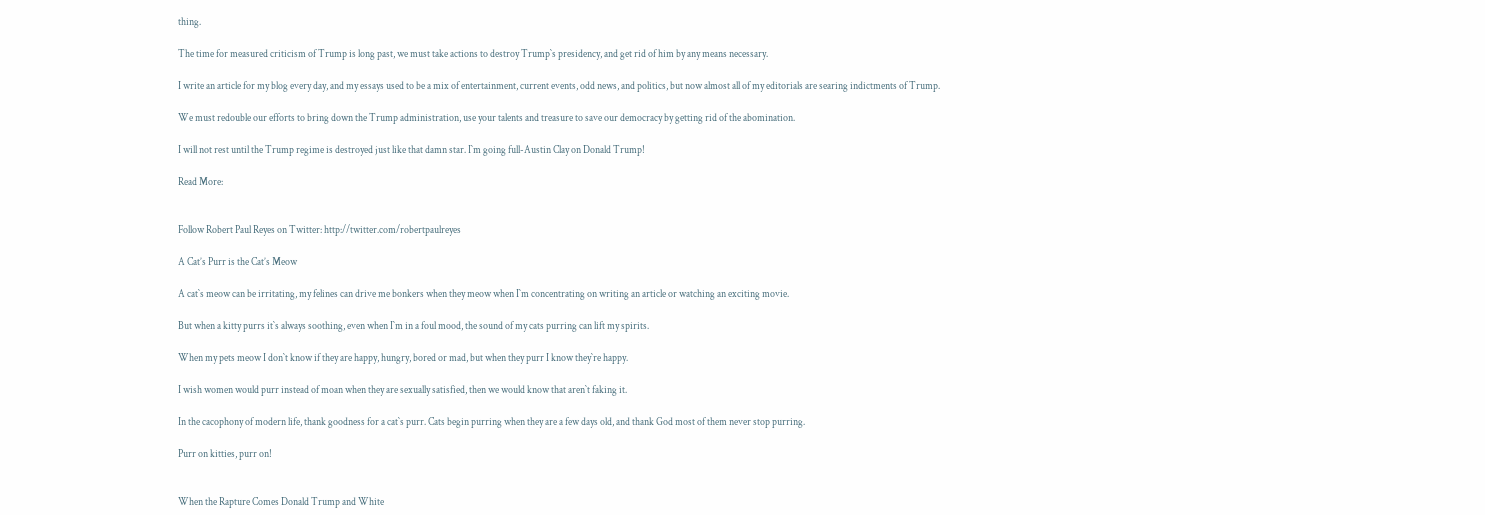thing.

The time for measured criticism of Trump is long past, we must take actions to destroy Trump`s presidency, and get rid of him by any means necessary.

I write an article for my blog every day, and my essays used to be a mix of entertainment, current events, odd news, and politics, but now almost all of my editorials are searing indictments of Trump.

We must redouble our efforts to bring down the Trump administration, use your talents and treasure to save our democracy by getting rid of the abomination.

I will not rest until the Trump regime is destroyed just like that damn star. I`m going full-Austin Clay on Donald Trump!

Read More:


Follow Robert Paul Reyes on Twitter: http://twitter.com/robertpaulreyes

A Cat’s Purr is the Cat’s Meow

A cat`s meow can be irritating, my felines can drive me bonkers when they meow when I`m concentrating on writing an article or watching an exciting movie.

But when a kitty purrs it`s always soothing, even when I`m in a foul mood, the sound of my cats purring can lift my spirits.

When my pets meow I don`t know if they are happy, hungry, bored or mad, but when they purr I know they`re happy.

I wish women would purr instead of moan when they are sexually satisfied, then we would know that aren`t faking it.

In the cacophony of modern life, thank goodness for a cat`s purr. Cats begin purring when they are a few days old, and thank God most of them never stop purring.

Purr on kitties, purr on!


When the Rapture Comes Donald Trump and White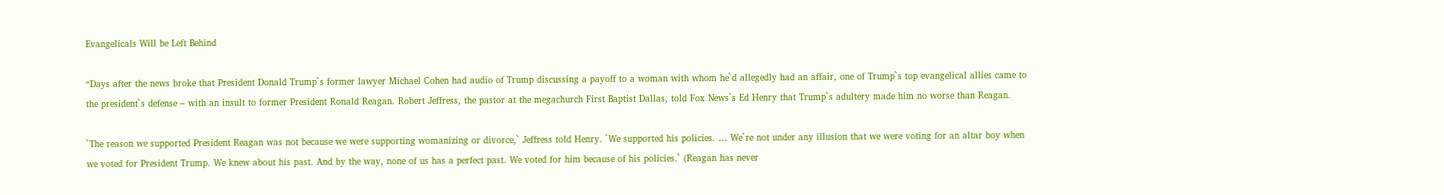Evangelicals Will be Left Behind

“Days after the news broke that President Donald Trump`s former lawyer Michael Cohen had audio of Trump discussing a payoff to a woman with whom he`d allegedly had an affair, one of Trump`s top evangelical allies came to the president`s defense – with an insult to former President Ronald Reagan. Robert Jeffress, the pastor at the megachurch First Baptist Dallas, told Fox News`s Ed Henry that Trump`s adultery made him no worse than Reagan.

`The reason we supported President Reagan was not because we were supporting womanizing or divorce,` Jeffress told Henry. `We supported his policies. … We`re not under any illusion that we were voting for an altar boy when we voted for President Trump. We knew about his past. And by the way, none of us has a perfect past. We voted for him because of his policies.` (Reagan has never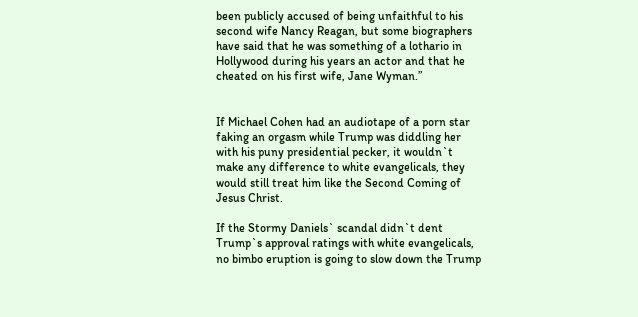been publicly accused of being unfaithful to his second wife Nancy Reagan, but some biographers have said that he was something of a lothario in Hollywood during his years an actor and that he cheated on his first wife, Jane Wyman.”


If Michael Cohen had an audiotape of a porn star faking an orgasm while Trump was diddling her with his puny presidential pecker, it wouldn`t make any difference to white evangelicals, they would still treat him like the Second Coming of Jesus Christ.

If the Stormy Daniels` scandal didn`t dent Trump`s approval ratings with white evangelicals, no bimbo eruption is going to slow down the Trump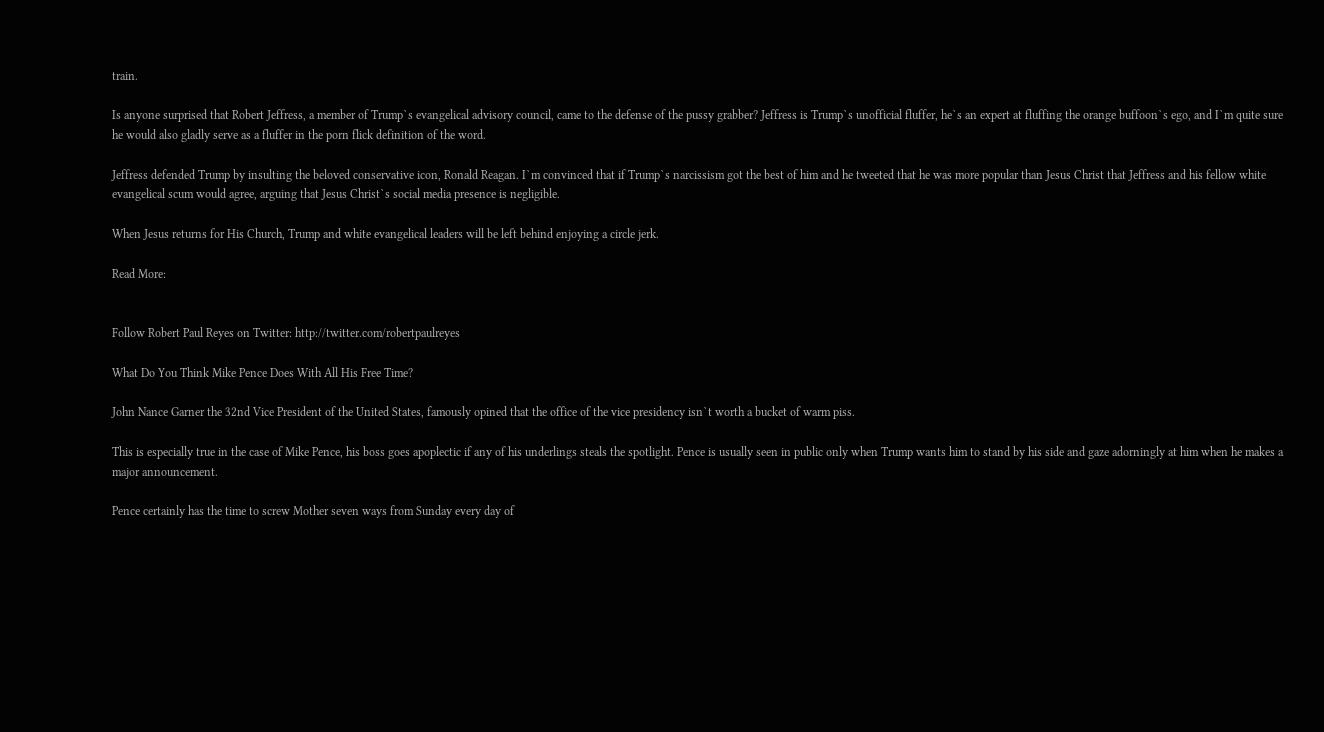train.

Is anyone surprised that Robert Jeffress, a member of Trump`s evangelical advisory council, came to the defense of the pussy grabber? Jeffress is Trump`s unofficial fluffer, he`s an expert at fluffing the orange buffoon`s ego, and I`m quite sure he would also gladly serve as a fluffer in the porn flick definition of the word.

Jeffress defended Trump by insulting the beloved conservative icon, Ronald Reagan. I`m convinced that if Trump`s narcissism got the best of him and he tweeted that he was more popular than Jesus Christ that Jeffress and his fellow white evangelical scum would agree, arguing that Jesus Christ`s social media presence is negligible.

When Jesus returns for His Church, Trump and white evangelical leaders will be left behind enjoying a circle jerk.

Read More:


Follow Robert Paul Reyes on Twitter: http://twitter.com/robertpaulreyes

What Do You Think Mike Pence Does With All His Free Time?

John Nance Garner the 32nd Vice President of the United States, famously opined that the office of the vice presidency isn`t worth a bucket of warm piss.

This is especially true in the case of Mike Pence, his boss goes apoplectic if any of his underlings steals the spotlight. Pence is usually seen in public only when Trump wants him to stand by his side and gaze adorningly at him when he makes a major announcement.

Pence certainly has the time to screw Mother seven ways from Sunday every day of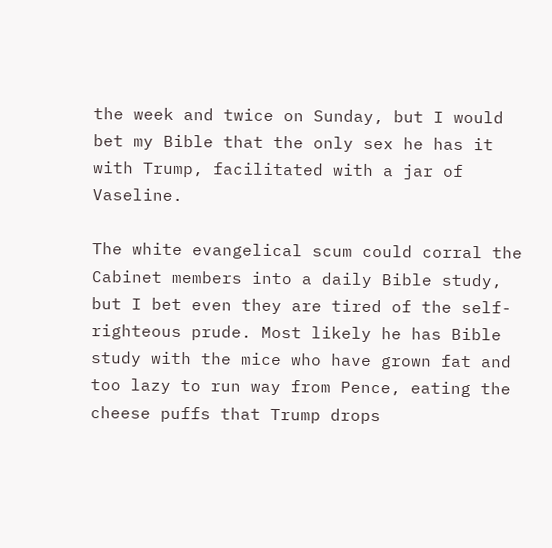the week and twice on Sunday, but I would bet my Bible that the only sex he has it with Trump, facilitated with a jar of Vaseline.

The white evangelical scum could corral the Cabinet members into a daily Bible study, but I bet even they are tired of the self-righteous prude. Most likely he has Bible study with the mice who have grown fat and too lazy to run way from Pence, eating the cheese puffs that Trump drops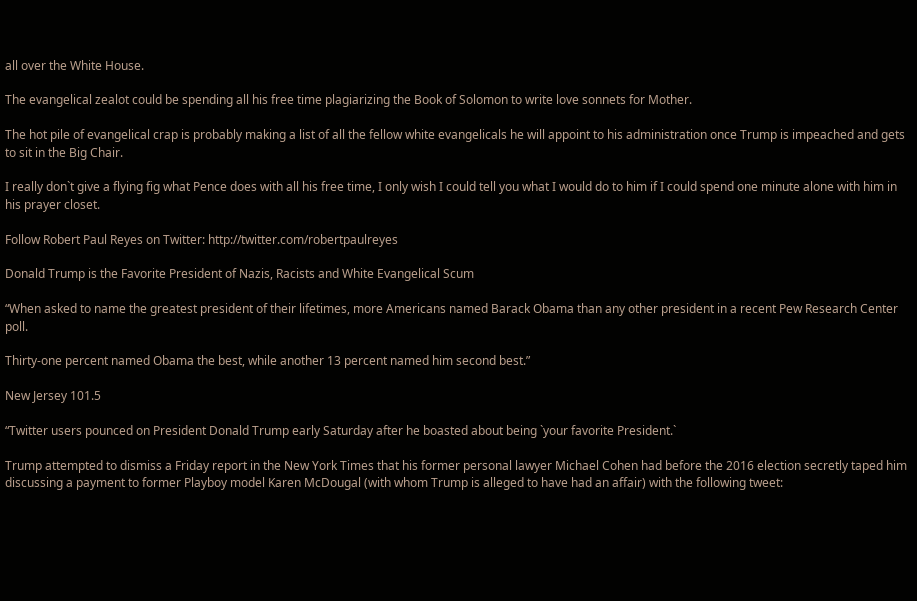all over the White House.

The evangelical zealot could be spending all his free time plagiarizing the Book of Solomon to write love sonnets for Mother.

The hot pile of evangelical crap is probably making a list of all the fellow white evangelicals he will appoint to his administration once Trump is impeached and gets to sit in the Big Chair.

I really don`t give a flying fig what Pence does with all his free time, I only wish I could tell you what I would do to him if I could spend one minute alone with him in his prayer closet.

Follow Robert Paul Reyes on Twitter: http://twitter.com/robertpaulreyes

Donald Trump is the Favorite President of Nazis, Racists and White Evangelical Scum

“When asked to name the greatest president of their lifetimes, more Americans named Barack Obama than any other president in a recent Pew Research Center poll.

Thirty-one percent named Obama the best, while another 13 percent named him second best.”

New Jersey 101.5

“Twitter users pounced on President Donald Trump early Saturday after he boasted about being `your favorite President.`

Trump attempted to dismiss a Friday report in the New York Times that his former personal lawyer Michael Cohen had before the 2016 election secretly taped him discussing a payment to former Playboy model Karen McDougal (with whom Trump is alleged to have had an affair) with the following tweet: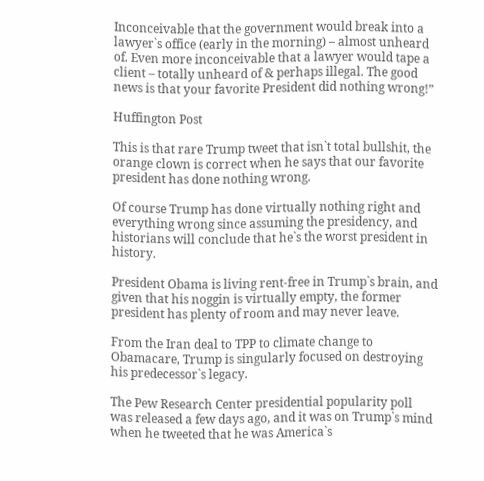Inconceivable that the government would break into a lawyer`s office (early in the morning) – almost unheard of. Even more inconceivable that a lawyer would tape a client – totally unheard of & perhaps illegal. The good news is that your favorite President did nothing wrong!”

Huffington Post

This is that rare Trump tweet that isn`t total bullshit, the orange clown is correct when he says that our favorite president has done nothing wrong.

Of course Trump has done virtually nothing right and everything wrong since assuming the presidency, and historians will conclude that he`s the worst president in history.

President Obama is living rent-free in Trump`s brain, and given that his noggin is virtually empty, the former president has plenty of room and may never leave.

From the Iran deal to TPP to climate change to Obamacare, Trump is singularly focused on destroying his predecessor`s legacy.

The Pew Research Center presidential popularity poll was released a few days ago, and it was on Trump`s mind when he tweeted that he was America`s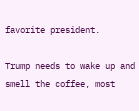favorite president.

Trump needs to wake up and smell the coffee, most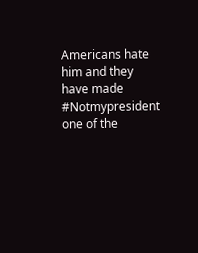Americans hate him and they have made #Notmypresident one of the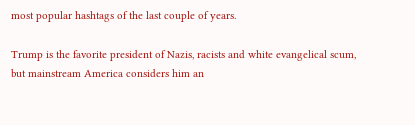most popular hashtags of the last couple of years.

Trump is the favorite president of Nazis, racists and white evangelical scum, but mainstream America considers him an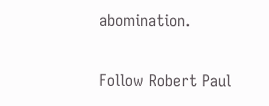abomination.

Follow Robert Paul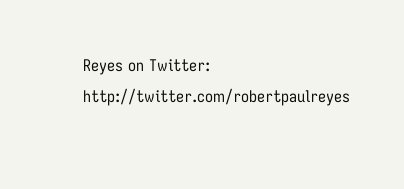Reyes on Twitter: http://twitter.com/robertpaulreyes